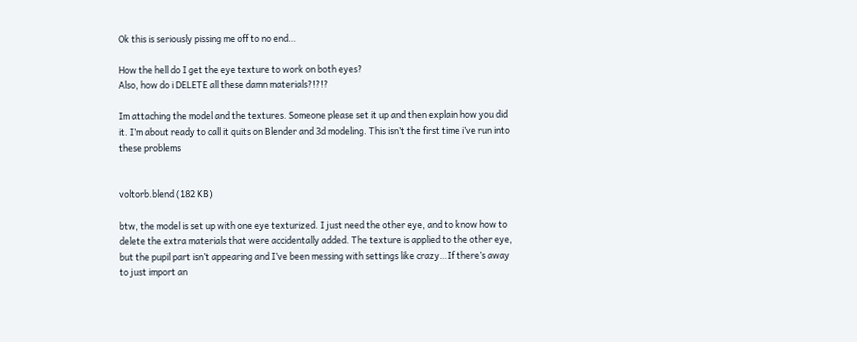Ok this is seriously pissing me off to no end…

How the hell do I get the eye texture to work on both eyes?
Also, how do i DELETE all these damn materials?!?!?

Im attaching the model and the textures. Someone please set it up and then explain how you did it. I’m about ready to call it quits on Blender and 3d modeling. This isn’t the first time i’ve run into these problems


voltorb.blend (182 KB)

btw, the model is set up with one eye texturized. I just need the other eye, and to know how to delete the extra materials that were accidentally added. The texture is applied to the other eye, but the pupil part isn’t appearing and I’ve been messing with settings like crazy…If there’s away to just import an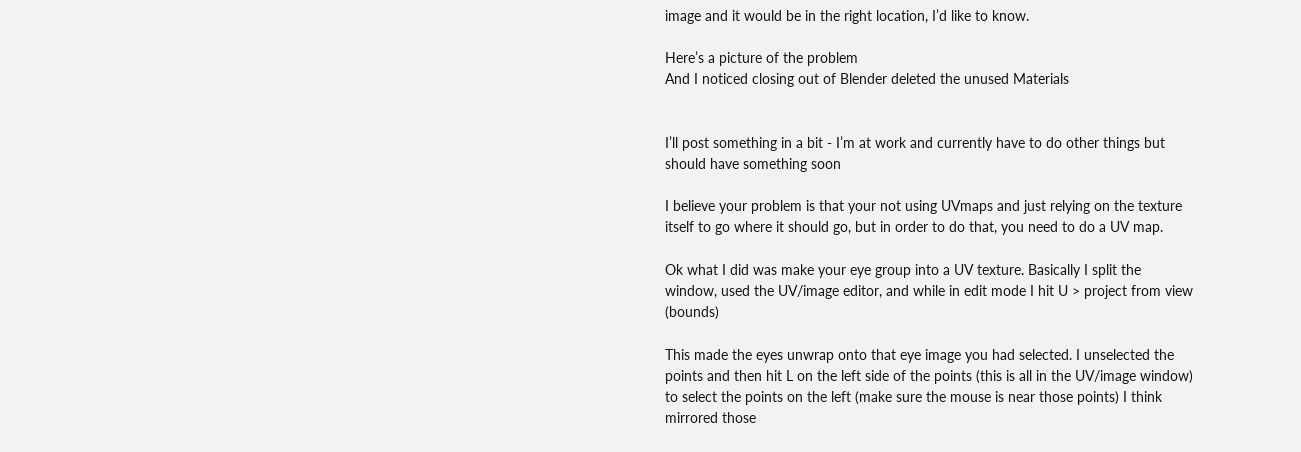image and it would be in the right location, I’d like to know.

Here’s a picture of the problem
And I noticed closing out of Blender deleted the unused Materials


I’ll post something in a bit - I’m at work and currently have to do other things but should have something soon

I believe your problem is that your not using UVmaps and just relying on the texture itself to go where it should go, but in order to do that, you need to do a UV map.

Ok what I did was make your eye group into a UV texture. Basically I split the window, used the UV/image editor, and while in edit mode I hit U > project from view (bounds)

This made the eyes unwrap onto that eye image you had selected. I unselected the points and then hit L on the left side of the points (this is all in the UV/image window) to select the points on the left (make sure the mouse is near those points) I think mirrored those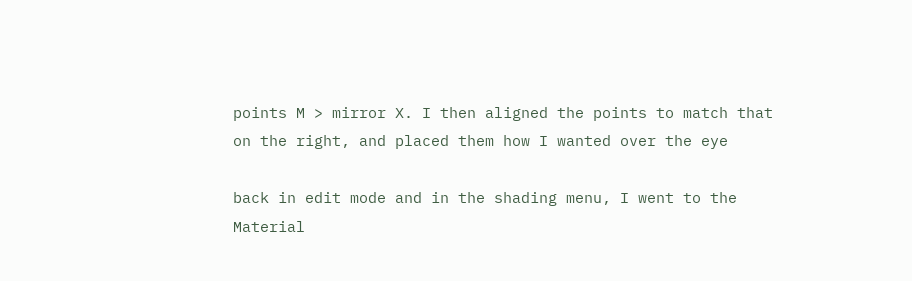points M > mirror X. I then aligned the points to match that on the right, and placed them how I wanted over the eye

back in edit mode and in the shading menu, I went to the Material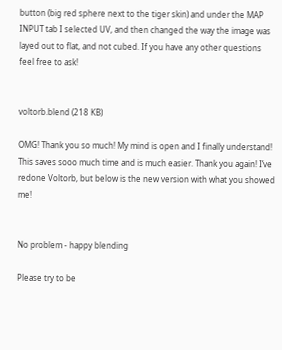button (big red sphere next to the tiger skin) and under the MAP INPUT tab I selected UV, and then changed the way the image was layed out to flat, and not cubed. If you have any other questions feel free to ask!


voltorb.blend (218 KB)

OMG! Thank you so much! My mind is open and I finally understand! This saves sooo much time and is much easier. Thank you again! I’ve redone Voltorb, but below is the new version with what you showed me!


No problem - happy blending

Please try to be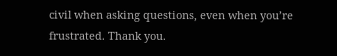civil when asking questions, even when you’re frustrated. Thank you.